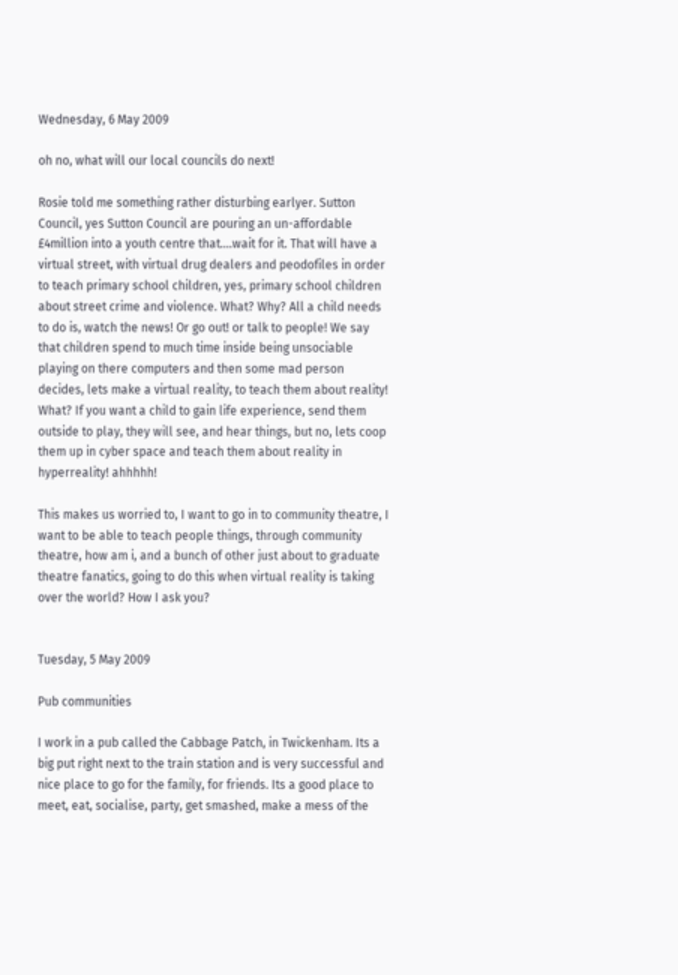Wednesday, 6 May 2009

oh no, what will our local councils do next!

Rosie told me something rather disturbing earlyer. Sutton Council, yes Sutton Council are pouring an un-affordable £4million into a youth centre that....wait for it. That will have a virtual street, with virtual drug dealers and peodofiles in order to teach primary school children, yes, primary school children about street crime and violence. What? Why? All a child needs to do is, watch the news! Or go out! or talk to people! We say that children spend to much time inside being unsociable playing on there computers and then some mad person decides, lets make a virtual reality, to teach them about reality! What? If you want a child to gain life experience, send them outside to play, they will see, and hear things, but no, lets coop them up in cyber space and teach them about reality in hyperreality! ahhhhh!

This makes us worried to, I want to go in to community theatre, I want to be able to teach people things, through community theatre, how am i, and a bunch of other just about to graduate theatre fanatics, going to do this when virtual reality is taking over the world? How I ask you?


Tuesday, 5 May 2009

Pub communities

I work in a pub called the Cabbage Patch, in Twickenham. Its a big put right next to the train station and is very successful and nice place to go for the family, for friends. Its a good place to meet, eat, socialise, party, get smashed, make a mess of the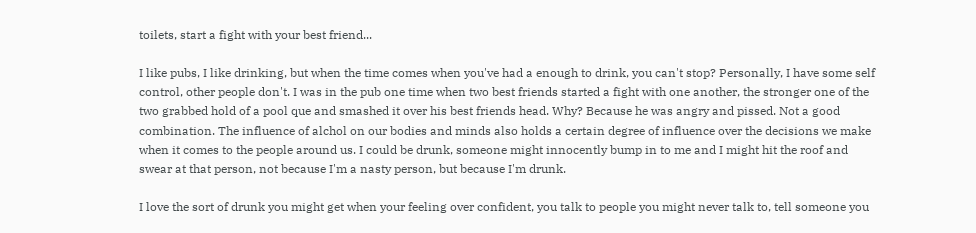toilets, start a fight with your best friend...

I like pubs, I like drinking, but when the time comes when you've had a enough to drink, you can't stop? Personally, I have some self control, other people don't. I was in the pub one time when two best friends started a fight with one another, the stronger one of the two grabbed hold of a pool que and smashed it over his best friends head. Why? Because he was angry and pissed. Not a good combination. The influence of alchol on our bodies and minds also holds a certain degree of influence over the decisions we make when it comes to the people around us. I could be drunk, someone might innocently bump in to me and I might hit the roof and swear at that person, not because I'm a nasty person, but because I'm drunk.

I love the sort of drunk you might get when your feeling over confident, you talk to people you might never talk to, tell someone you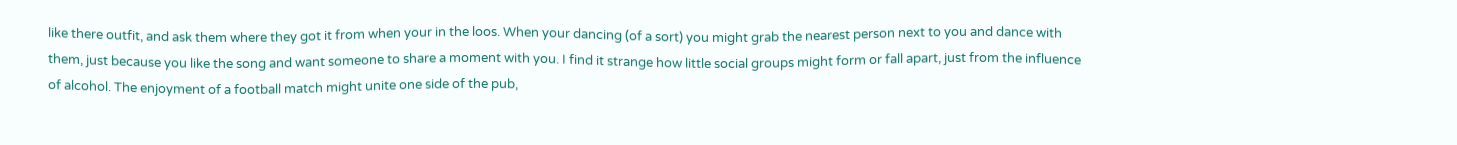like there outfit, and ask them where they got it from when your in the loos. When your dancing (of a sort) you might grab the nearest person next to you and dance with them, just because you like the song and want someone to share a moment with you. I find it strange how little social groups might form or fall apart, just from the influence of alcohol. The enjoyment of a football match might unite one side of the pub,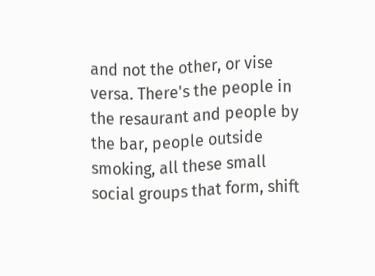and not the other, or vise versa. There's the people in the resaurant and people by the bar, people outside smoking, all these small social groups that form, shift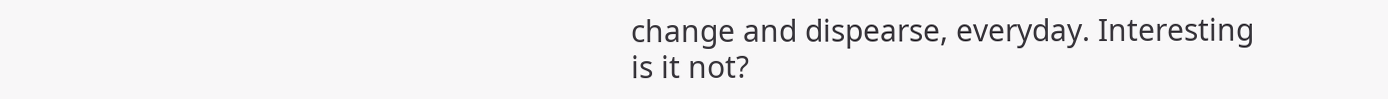change and dispearse, everyday. Interesting is it not?